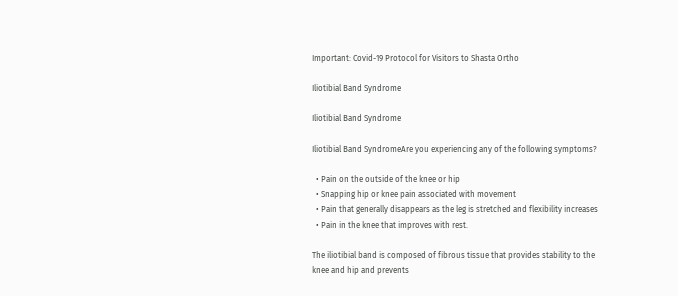Important: Covid-19 Protocol for Visitors to Shasta Ortho

Iliotibial Band Syndrome

Iliotibial Band Syndrome

Iliotibial Band SyndromeAre you experiencing any of the following symptoms?

  • Pain on the outside of the knee or hip
  • Snapping hip or knee pain associated with movement
  • Pain that generally disappears as the leg is stretched and flexibility increases
  • Pain in the knee that improves with rest.

The iliotibial band is composed of fibrous tissue that provides stability to the knee and hip and prevents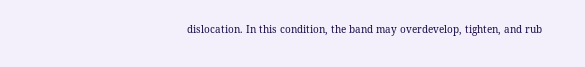dislocation. In this condition, the band may overdevelop, tighten, and rub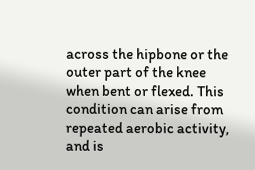across the hipbone or the outer part of the knee when bent or flexed. This condition can arise from repeated aerobic activity, and is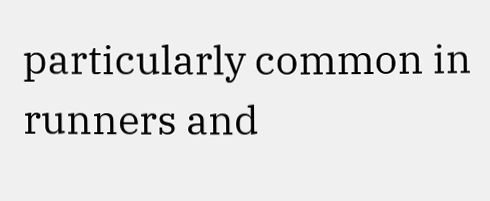particularly common in runners and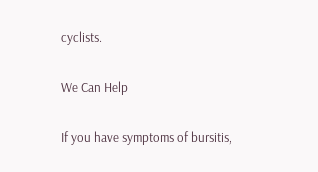cyclists.

We Can Help

If you have symptoms of bursitis,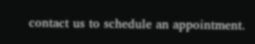contact us to schedule an appointment.